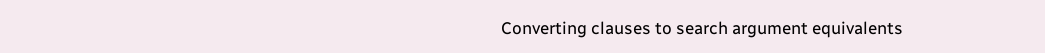Converting clauses to search argument equivalents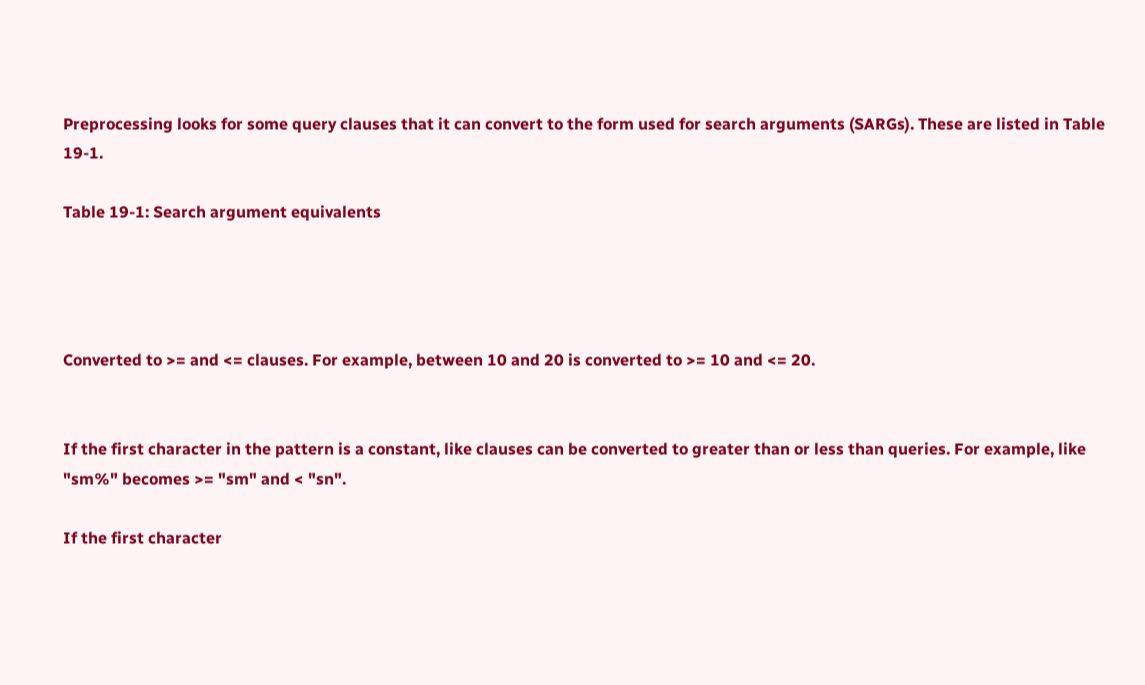Preprocessing looks for some query clauses that it can convert to the form used for search arguments (SARGs). These are listed in Table 19-1.

Table 19-1: Search argument equivalents




Converted to >= and <= clauses. For example, between 10 and 20 is converted to >= 10 and <= 20.


If the first character in the pattern is a constant, like clauses can be converted to greater than or less than queries. For example, like "sm%" becomes >= "sm" and < "sn".

If the first character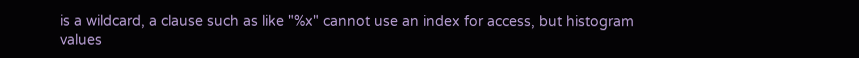is a wildcard, a clause such as like "%x" cannot use an index for access, but histogram values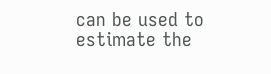can be used to estimate the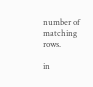number of matching rows.

in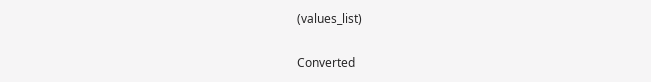(values_list)

Converted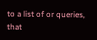to a list of or queries, that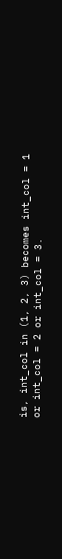is, int_col in (1, 2, 3) becomes int_col = 1 or int_col = 2 or int_col = 3.